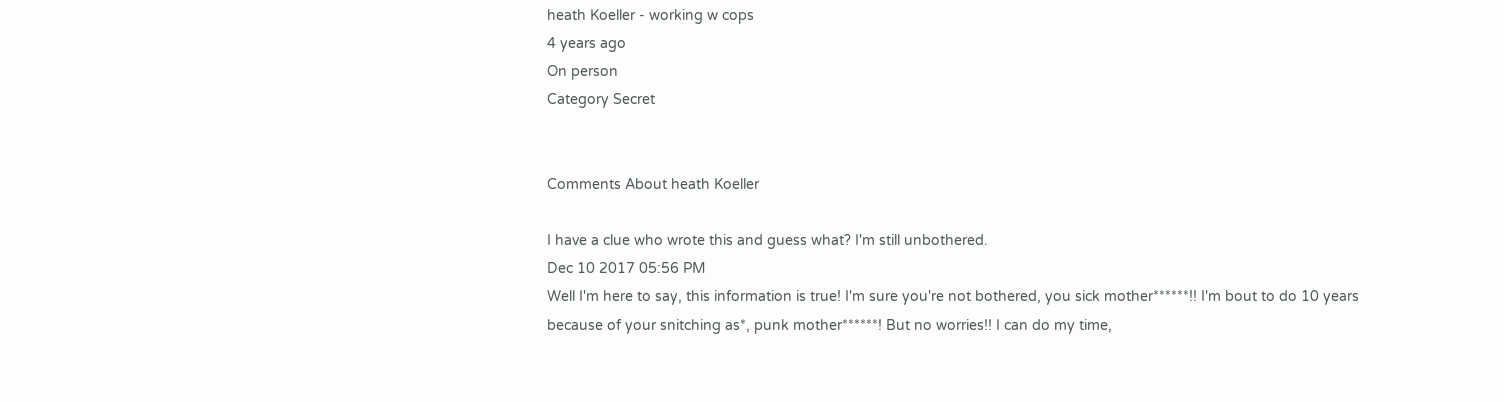heath Koeller - working w cops
4 years ago
On person
Category Secret


Comments About heath Koeller

I have a clue who wrote this and guess what? I'm still unbothered.
Dec 10 2017 05:56 PM
Well I'm here to say, this information is true! I'm sure you're not bothered, you sick mother******!! I'm bout to do 10 years because of your snitching as*, punk mother******! But no worries!! I can do my time,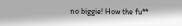no biggie! How the fu**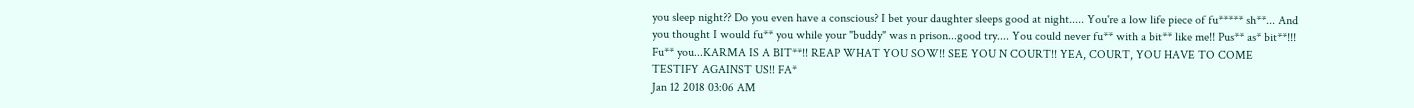you sleep night?? Do you even have a conscious? I bet your daughter sleeps good at night..... You're a low life piece of fu***** sh**... And you thought I would fu** you while your "buddy" was n prison...good try.... You could never fu** with a bit** like me!! Pus** as* bit**!!! Fu** you...KARMA IS A BIT**!! REAP WHAT YOU SOW!! SEE YOU N COURT!! YEA, COURT, YOU HAVE TO COME TESTIFY AGAINST US!! FA*
Jan 12 2018 03:06 AM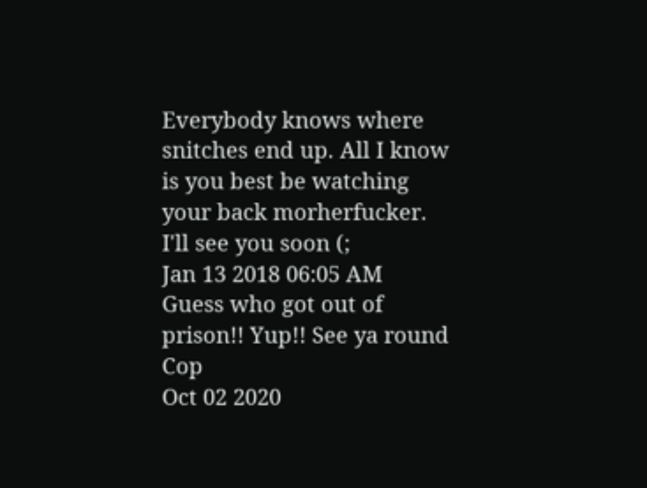Everybody knows where snitches end up. All I know is you best be watching your back morherfucker. I'll see you soon (;
Jan 13 2018 06:05 AM
Guess who got out of prison!! Yup!! See ya round Cop
Oct 02 2020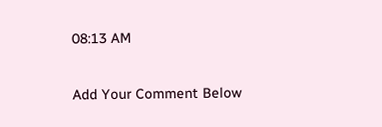08:13 AM

Add Your Comment Below